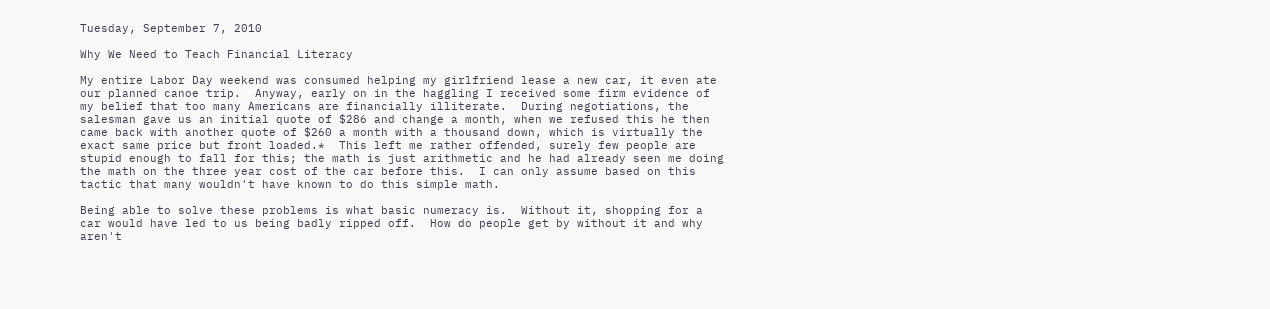Tuesday, September 7, 2010

Why We Need to Teach Financial Literacy

My entire Labor Day weekend was consumed helping my girlfriend lease a new car, it even ate our planned canoe trip.  Anyway, early on in the haggling I received some firm evidence of my belief that too many Americans are financially illiterate.  During negotiations, the salesman gave us an initial quote of $286 and change a month, when we refused this he then came back with another quote of $260 a month with a thousand down, which is virtually the exact same price but front loaded.*  This left me rather offended, surely few people are stupid enough to fall for this; the math is just arithmetic and he had already seen me doing the math on the three year cost of the car before this.  I can only assume based on this tactic that many wouldn't have known to do this simple math.

Being able to solve these problems is what basic numeracy is.  Without it, shopping for a car would have led to us being badly ripped off.  How do people get by without it and why aren't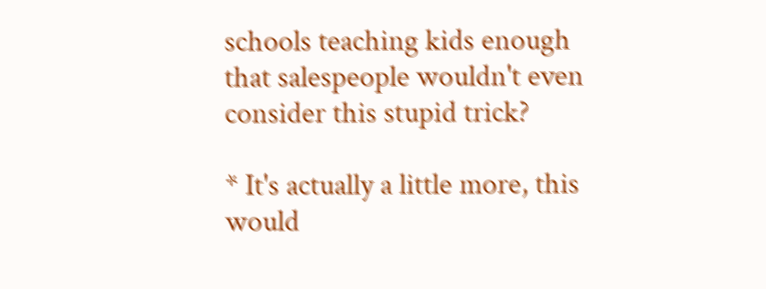schools teaching kids enough that salespeople wouldn't even consider this stupid trick?

* It's actually a little more, this would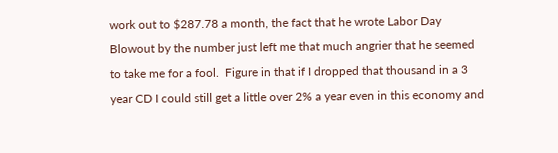work out to $287.78 a month, the fact that he wrote Labor Day Blowout by the number just left me that much angrier that he seemed to take me for a fool.  Figure in that if I dropped that thousand in a 3 year CD I could still get a little over 2% a year even in this economy and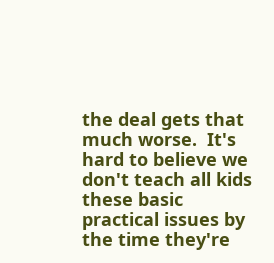the deal gets that much worse.  It's hard to believe we don't teach all kids these basic practical issues by the time they're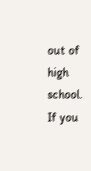out of high school.  If you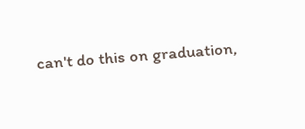can't do this on graduation,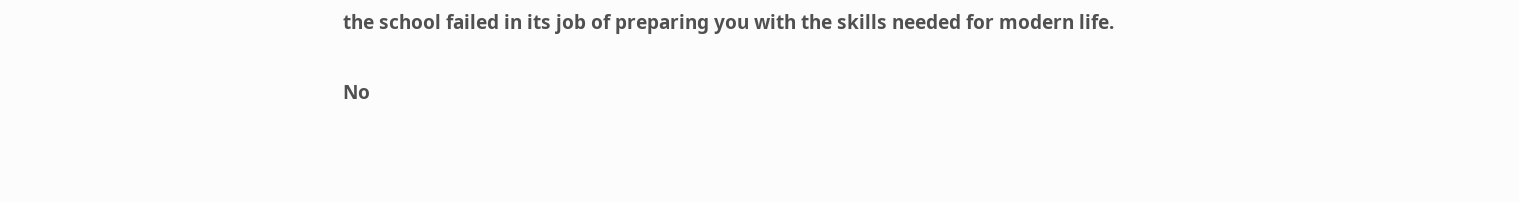the school failed in its job of preparing you with the skills needed for modern life.

No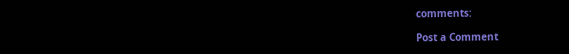comments:

Post a Comment